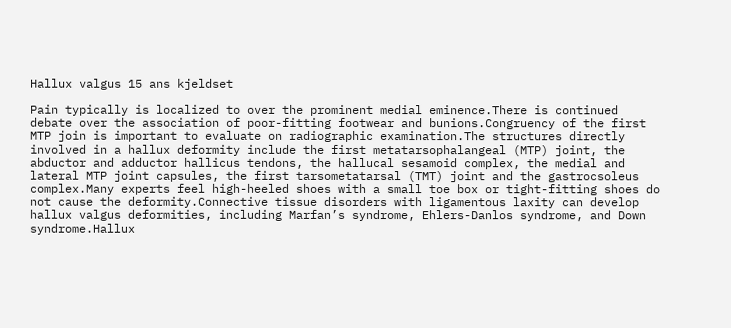Hallux valgus 15 ans kjeldset

Pain typically is localized to over the prominent medial eminence.There is continued debate over the association of poor-fitting footwear and bunions.Congruency of the first MTP join is important to evaluate on radiographic examination.The structures directly involved in a hallux deformity include the first metatarsophalangeal (MTP) joint, the abductor and adductor hallicus tendons, the hallucal sesamoid complex, the medial and lateral MTP joint capsules, the first tarsometatarsal (TMT) joint and the gastrocsoleus complex.Many experts feel high-heeled shoes with a small toe box or tight-fitting shoes do not cause the deformity.Connective tissue disorders with ligamentous laxity can develop hallux valgus deformities, including Marfan’s syndrome, Ehlers-Danlos syndrome, and Down syndrome.Hallux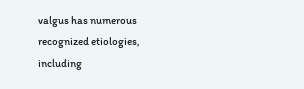valgus has numerous recognized etiologies, including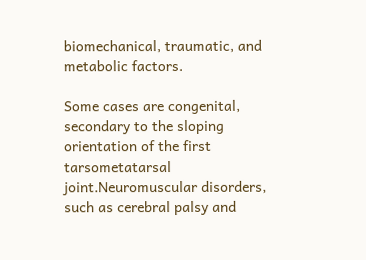biomechanical, traumatic, and metabolic factors.

Some cases are congenital, secondary to the sloping orientation of the first tarsometatarsal joint.Neuromuscular disorders, such as cerebral palsy and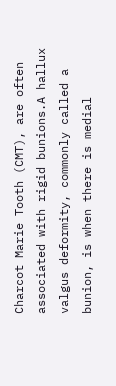Charcot Marie Tooth (CMT), are often associated with rigid bunions.A hallux valgus deformity, commonly called a bunion, is when there is medial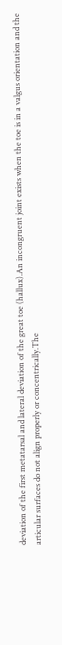deviation of the first metatarsal and lateral deviation of the great toe (hallux).An incongruent joint exists when the toe is in a valgus orientation and the articular surfaces do not align properly or concentrically.The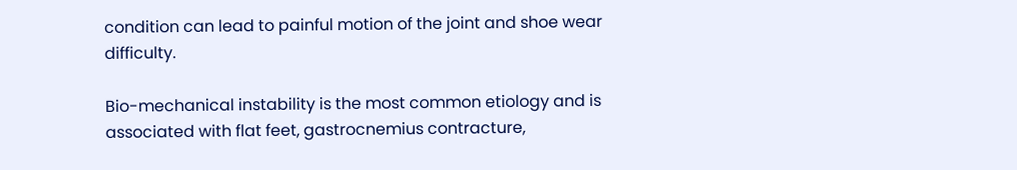condition can lead to painful motion of the joint and shoe wear difficulty.

Bio-mechanical instability is the most common etiology and is associated with flat feet, gastrocnemius contracture,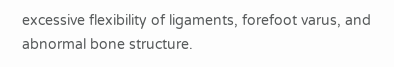excessive flexibility of ligaments, forefoot varus, and abnormal bone structure.